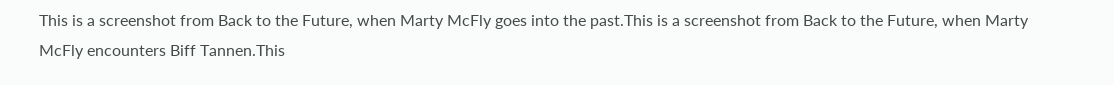This is a screenshot from Back to the Future, when Marty McFly goes into the past.This is a screenshot from Back to the Future, when Marty McFly encounters Biff Tannen.This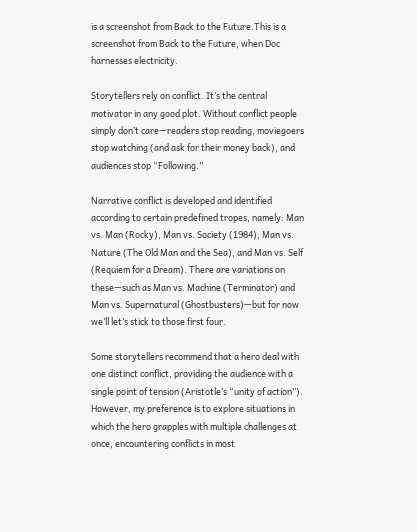is a screenshot from Back to the Future.This is a screenshot from Back to the Future, when Doc harnesses electricity.

Storytellers rely on conflict. It’s the central motivator in any good plot. Without conflict people simply don’t care—readers stop reading, moviegoers stop watching (and ask for their money back), and audiences stop “Following.”

Narrative conflict is developed and identified according to certain predefined tropes, namely: Man vs. Man (Rocky), Man vs. Society (1984), Man vs. Nature (The Old Man and the Sea), and Man vs. Self (Requiem for a Dream). There are variations on these—such as Man vs. Machine (Terminator) and Man vs. Supernatural (Ghostbusters)—but for now we’ll let’s stick to those first four.

Some storytellers recommend that a hero deal with one distinct conflict, providing the audience with a single point of tension (Aristotle’s “unity of action”). However, my preference is to explore situations in which the hero grapples with multiple challenges at once, encountering conflicts in most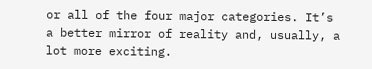or all of the four major categories. It’s a better mirror of reality and, usually, a lot more exciting.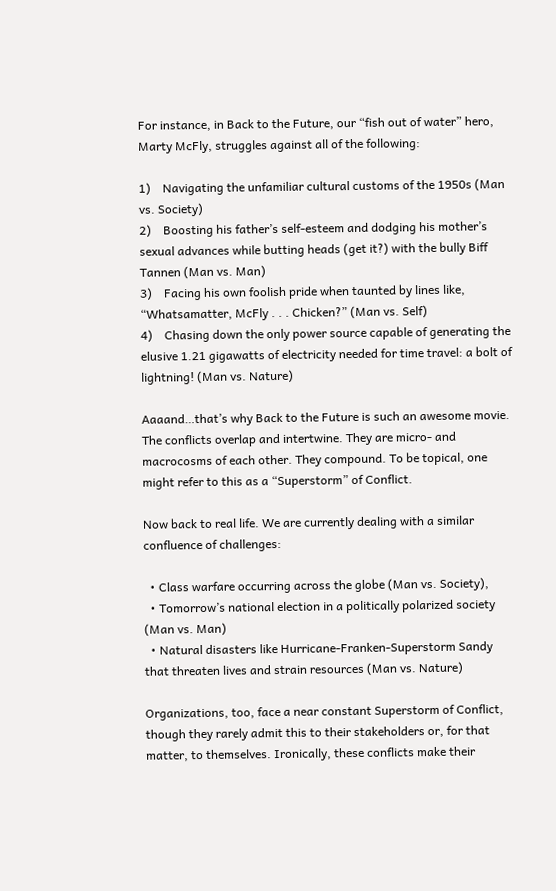For instance, in Back to the Future, our “fish out of water” hero, Marty McFly, struggles against all of the following:

1)    Navigating the unfamiliar cultural customs of the 1950s (Man vs. Society)
2)    Boosting his father’s self-esteem and dodging his mother’s sexual advances while butting heads (get it?) with the bully Biff Tannen (Man vs. Man)
3)    Facing his own foolish pride when taunted by lines like, “Whatsamatter, McFly . . . Chicken?” (Man vs. Self)
4)    Chasing down the only power source capable of generating the elusive 1.21 gigawatts of electricity needed for time travel: a bolt of lightning! (Man vs. Nature)

Aaaand…that’s why Back to the Future is such an awesome movie. The conflicts overlap and intertwine. They are micro- and macrocosms of each other. They compound. To be topical, one might refer to this as a “Superstorm” of Conflict.

Now back to real life. We are currently dealing with a similar confluence of challenges:

  • Class warfare occurring across the globe (Man vs. Society),
  • Tomorrow’s national election in a politically polarized society (Man vs. Man)
  • Natural disasters like Hurricane-Franken-Superstorm Sandy that threaten lives and strain resources (Man vs. Nature)

Organizations, too, face a near constant Superstorm of Conflict, though they rarely admit this to their stakeholders or, for that matter, to themselves. Ironically, these conflicts make their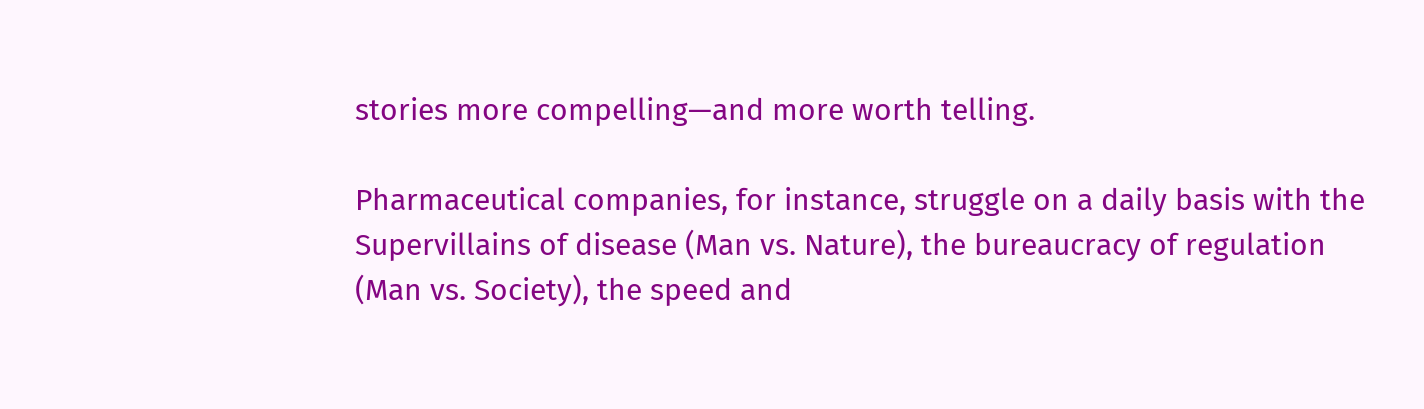stories more compelling—and more worth telling.

Pharmaceutical companies, for instance, struggle on a daily basis with the Supervillains of disease (Man vs. Nature), the bureaucracy of regulation (Man vs. Society), the speed and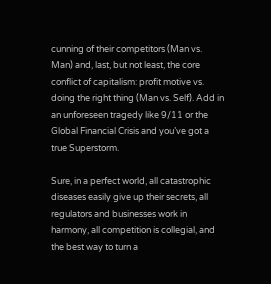cunning of their competitors (Man vs. Man) and, last, but not least, the core conflict of capitalism: profit motive vs. doing the right thing (Man vs. Self). Add in an unforeseen tragedy like 9/11 or the Global Financial Crisis and you’ve got a true Superstorm.

Sure, in a perfect world, all catastrophic diseases easily give up their secrets, all regulators and businesses work in harmony, all competition is collegial, and the best way to turn a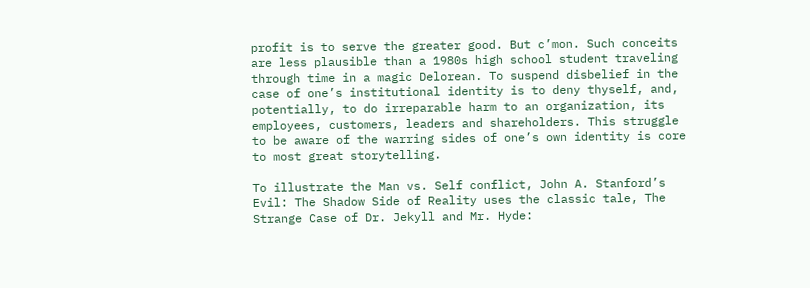profit is to serve the greater good. But c’mon. Such conceits are less plausible than a 1980s high school student traveling through time in a magic Delorean. To suspend disbelief in the case of one’s institutional identity is to deny thyself, and, potentially, to do irreparable harm to an organization, its employees, customers, leaders and shareholders. This struggle to be aware of the warring sides of one’s own identity is core to most great storytelling.

To illustrate the Man vs. Self conflict, John A. Stanford’s Evil: The Shadow Side of Reality uses the classic tale, The Strange Case of Dr. Jekyll and Mr. Hyde: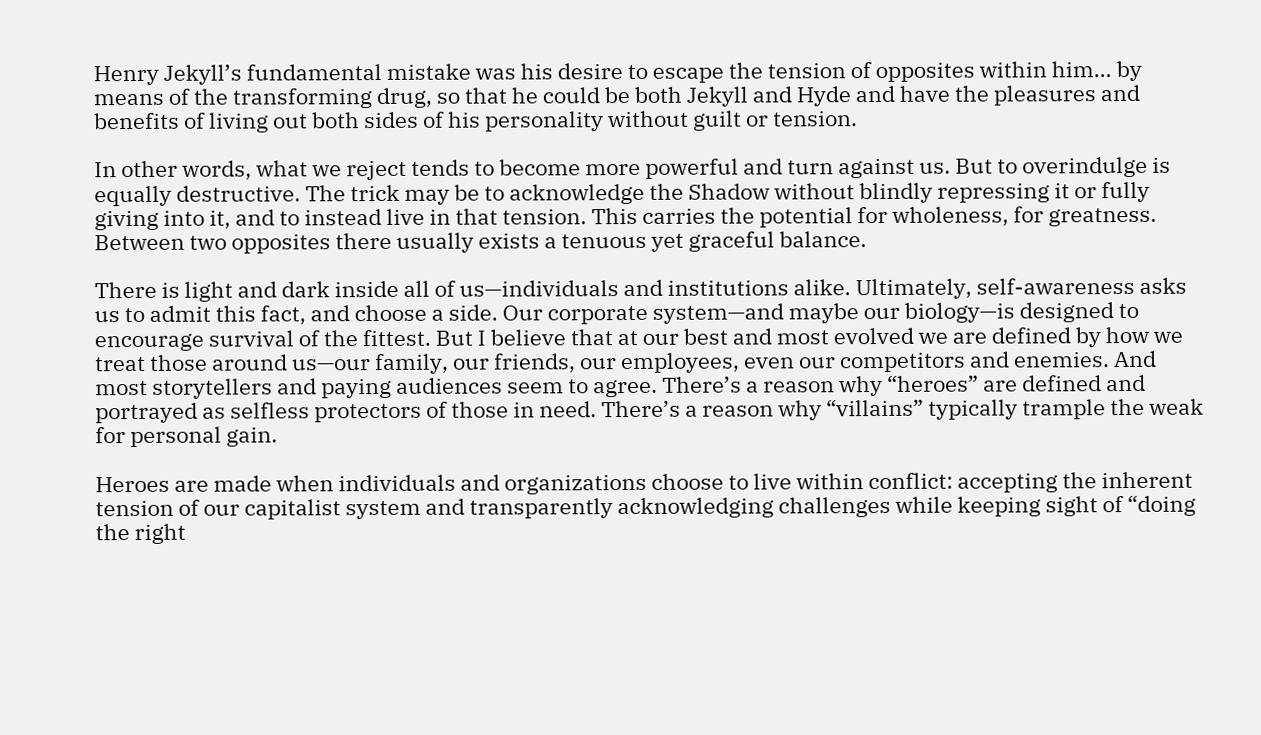Henry Jekyll’s fundamental mistake was his desire to escape the tension of opposites within him… by means of the transforming drug, so that he could be both Jekyll and Hyde and have the pleasures and benefits of living out both sides of his personality without guilt or tension.

In other words, what we reject tends to become more powerful and turn against us. But to overindulge is equally destructive. The trick may be to acknowledge the Shadow without blindly repressing it or fully giving into it, and to instead live in that tension. This carries the potential for wholeness, for greatness. Between two opposites there usually exists a tenuous yet graceful balance.

There is light and dark inside all of us—individuals and institutions alike. Ultimately, self-awareness asks us to admit this fact, and choose a side. Our corporate system—and maybe our biology—is designed to encourage survival of the fittest. But I believe that at our best and most evolved we are defined by how we treat those around us—our family, our friends, our employees, even our competitors and enemies. And most storytellers and paying audiences seem to agree. There’s a reason why “heroes” are defined and portrayed as selfless protectors of those in need. There’s a reason why “villains” typically trample the weak for personal gain.

Heroes are made when individuals and organizations choose to live within conflict: accepting the inherent tension of our capitalist system and transparently acknowledging challenges while keeping sight of “doing the right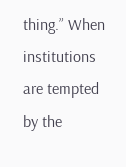thing.” When institutions are tempted by the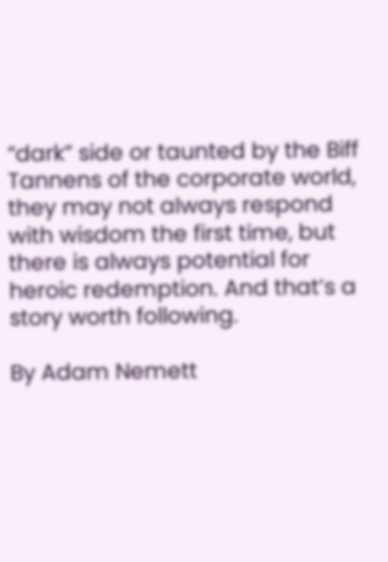“dark” side or taunted by the Biff Tannens of the corporate world, they may not always respond with wisdom the first time, but there is always potential for heroic redemption. And that’s a story worth following.

By Adam Nemett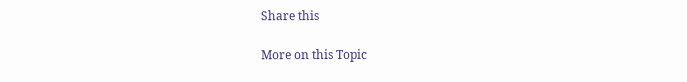Share this

More on this Topic